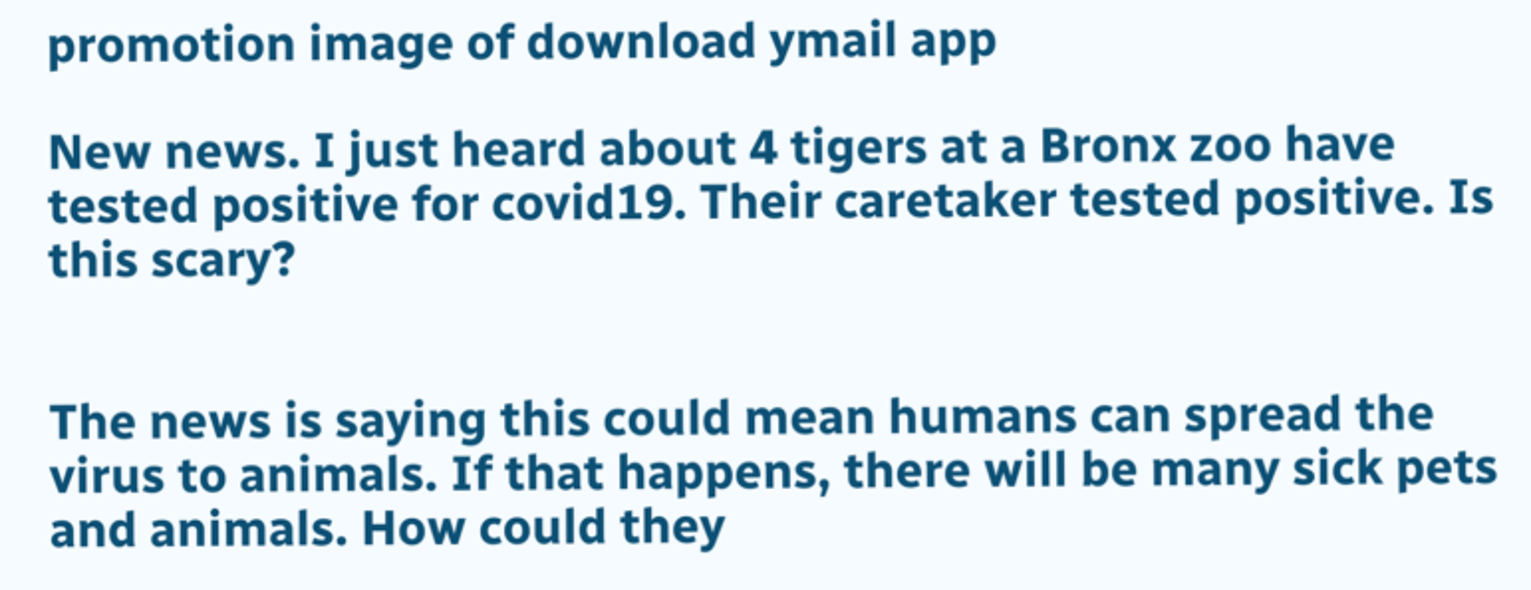promotion image of download ymail app

New news. I just heard about 4 tigers at a Bronx zoo have tested positive for covid19. Their caretaker tested positive. Is this scary?


The news is saying this could mean humans can spread the virus to animals. If that happens, there will be many sick pets and animals. How could they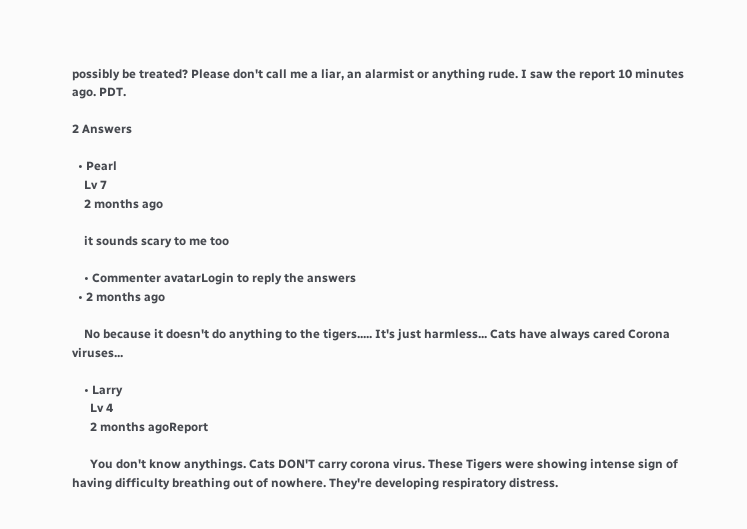possibly be treated? Please don't call me a liar, an alarmist or anything rude. I saw the report 10 minutes ago. PDT.

2 Answers

  • Pearl
    Lv 7
    2 months ago

    it sounds scary to me too

    • Commenter avatarLogin to reply the answers
  • 2 months ago

    No because it doesn't do anything to the tigers..... It's just harmless... Cats have always cared Corona viruses...

    • Larry
      Lv 4
      2 months agoReport

      You don't know anythings. Cats DON'T carry corona virus. These Tigers were showing intense sign of having difficulty breathing out of nowhere. They're developing respiratory distress.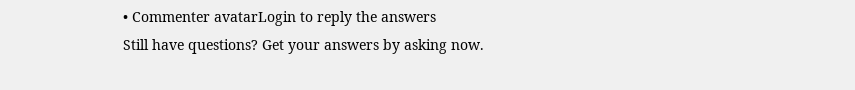• Commenter avatarLogin to reply the answers
Still have questions? Get your answers by asking now.